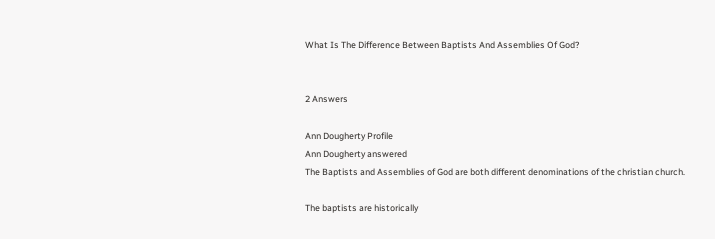What Is The Difference Between Baptists And Assemblies Of God?


2 Answers

Ann Dougherty Profile
Ann Dougherty answered
The Baptists and Assemblies of God are both different denominations of the christian church.

The baptists are historically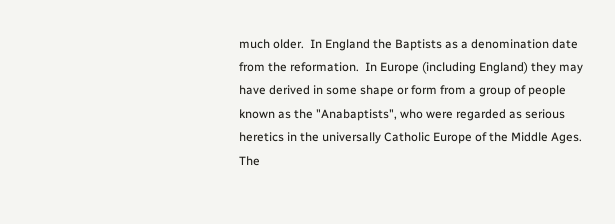much older.  In England the Baptists as a denomination date from the reformation.  In Europe (including England) they may have derived in some shape or form from a group of people known as the "Anabaptists", who were regarded as serious heretics in the universally Catholic Europe of the Middle Ages.  The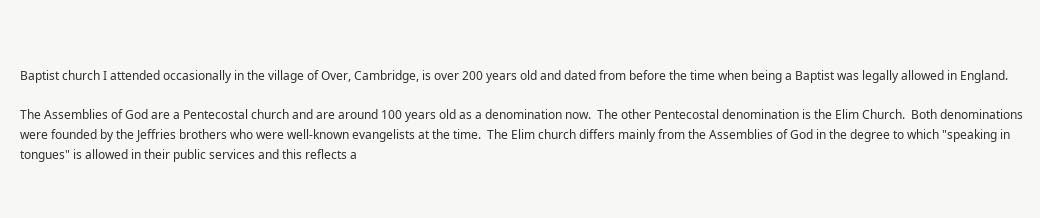Baptist church I attended occasionally in the village of Over, Cambridge, is over 200 years old and dated from before the time when being a Baptist was legally allowed in England.

The Assemblies of God are a Pentecostal church and are around 100 years old as a denomination now.  The other Pentecostal denomination is the Elim Church.  Both denominations were founded by the Jeffries brothers who were well-known evangelists at the time.  The Elim church differs mainly from the Assemblies of God in the degree to which "speaking in tongues" is allowed in their public services and this reflects a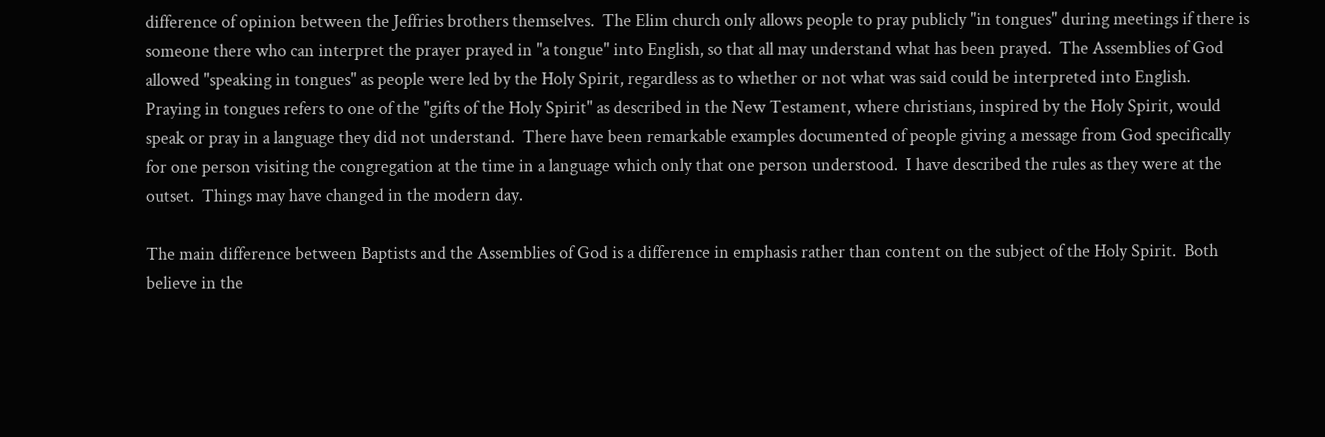difference of opinion between the Jeffries brothers themselves.  The Elim church only allows people to pray publicly "in tongues" during meetings if there is someone there who can interpret the prayer prayed in "a tongue" into English, so that all may understand what has been prayed.  The Assemblies of God allowed "speaking in tongues" as people were led by the Holy Spirit, regardless as to whether or not what was said could be interpreted into English.  Praying in tongues refers to one of the "gifts of the Holy Spirit" as described in the New Testament, where christians, inspired by the Holy Spirit, would speak or pray in a language they did not understand.  There have been remarkable examples documented of people giving a message from God specifically for one person visiting the congregation at the time in a language which only that one person understood.  I have described the rules as they were at the outset.  Things may have changed in the modern day.

The main difference between Baptists and the Assemblies of God is a difference in emphasis rather than content on the subject of the Holy Spirit.  Both believe in the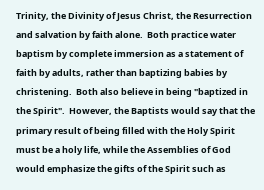Trinity, the Divinity of Jesus Christ, the Resurrection and salvation by faith alone.  Both practice water baptism by complete immersion as a statement of faith by adults, rather than baptizing babies by christening.  Both also believe in being "baptized in the Spirit".  However, the Baptists would say that the primary result of being filled with the Holy Spirit must be a holy life, while the Assemblies of God would emphasize the gifts of the Spirit such as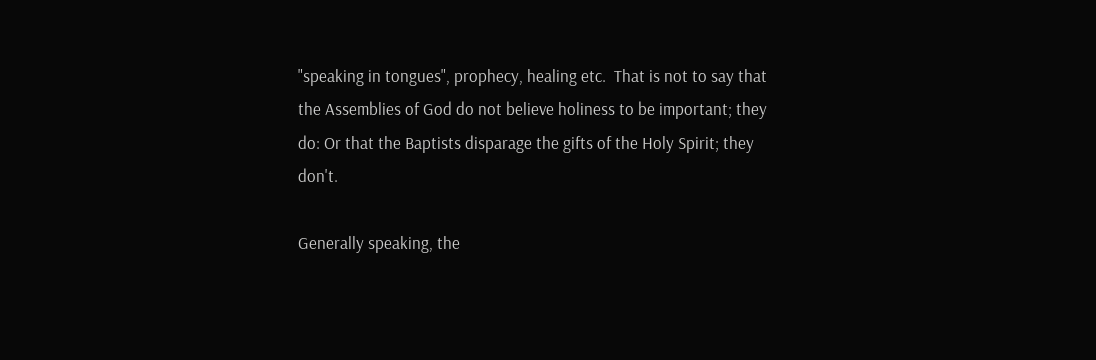"speaking in tongues", prophecy, healing etc.  That is not to say that the Assemblies of God do not believe holiness to be important; they do: Or that the Baptists disparage the gifts of the Holy Spirit; they don't.

Generally speaking, the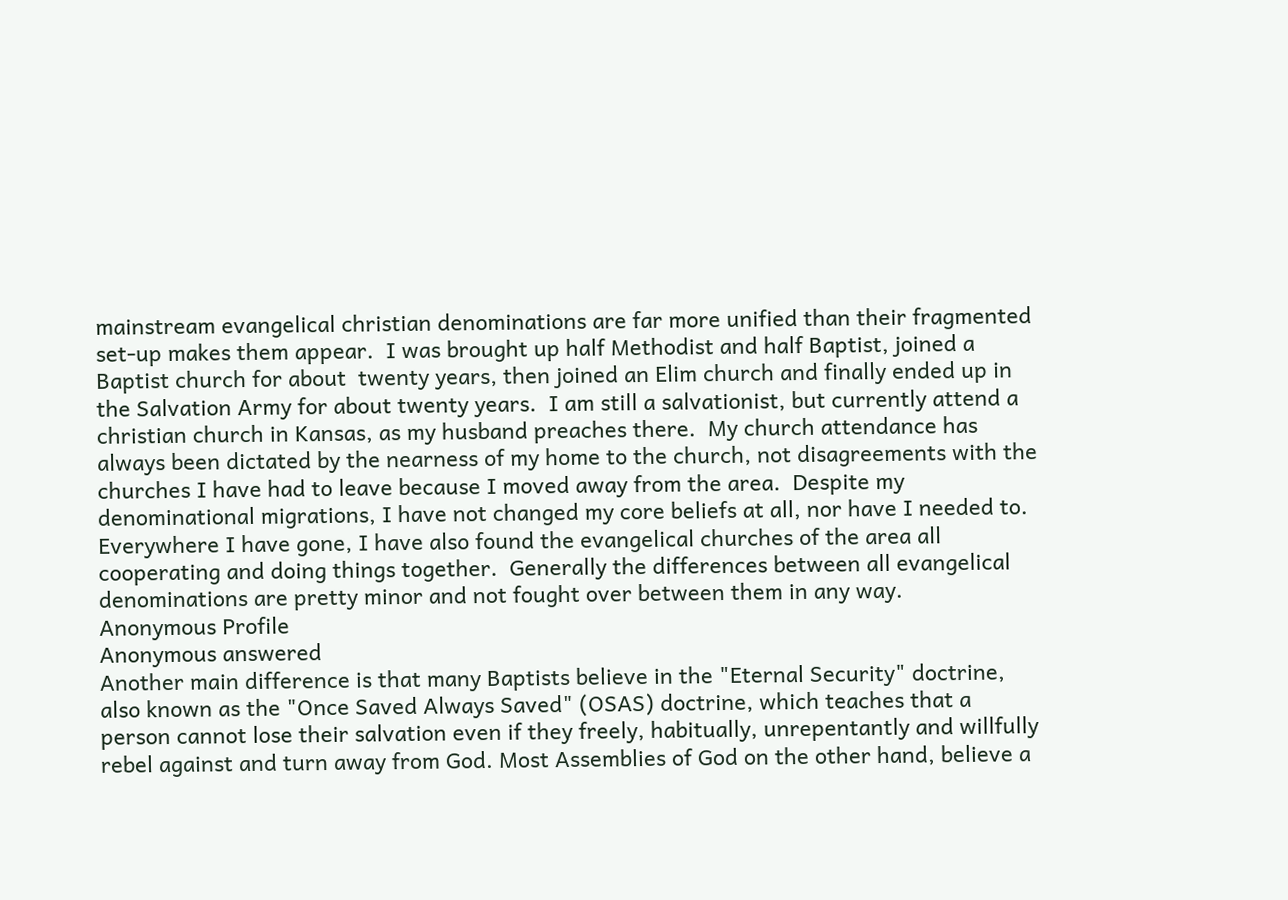mainstream evangelical christian denominations are far more unified than their fragmented set-up makes them appear.  I was brought up half Methodist and half Baptist, joined a Baptist church for about  twenty years, then joined an Elim church and finally ended up in the Salvation Army for about twenty years.  I am still a salvationist, but currently attend a christian church in Kansas, as my husband preaches there.  My church attendance has always been dictated by the nearness of my home to the church, not disagreements with the churches I have had to leave because I moved away from the area.  Despite my denominational migrations, I have not changed my core beliefs at all, nor have I needed to.  Everywhere I have gone, I have also found the evangelical churches of the area all cooperating and doing things together.  Generally the differences between all evangelical denominations are pretty minor and not fought over between them in any way.
Anonymous Profile
Anonymous answered
Another main difference is that many Baptists believe in the "Eternal Security" doctrine, also known as the "Once Saved Always Saved" (OSAS) doctrine, which teaches that a person cannot lose their salvation even if they freely, habitually, unrepentantly and willfully rebel against and turn away from God. Most Assemblies of God on the other hand, believe a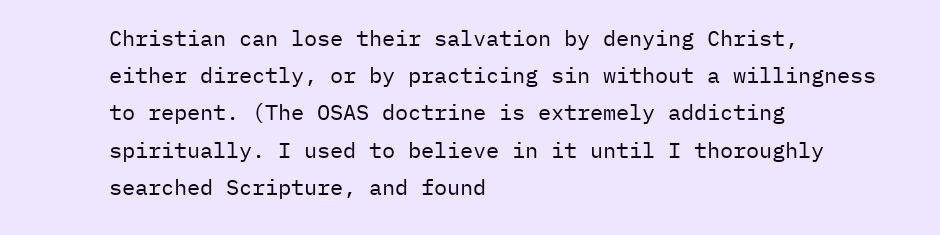Christian can lose their salvation by denying Christ, either directly, or by practicing sin without a willingness to repent. (The OSAS doctrine is extremely addicting spiritually. I used to believe in it until I thoroughly searched Scripture, and found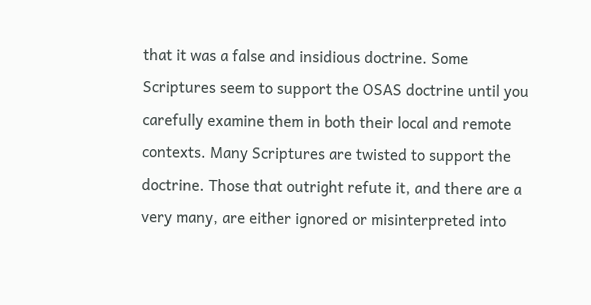that it was a false and insidious doctrine. Some Scriptures seem to support the OSAS doctrine until you carefully examine them in both their local and remote contexts. Many Scriptures are twisted to support the doctrine. Those that outright refute it, and there are a very many, are either ignored or misinterpreted into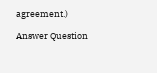agreement.)

Answer Question